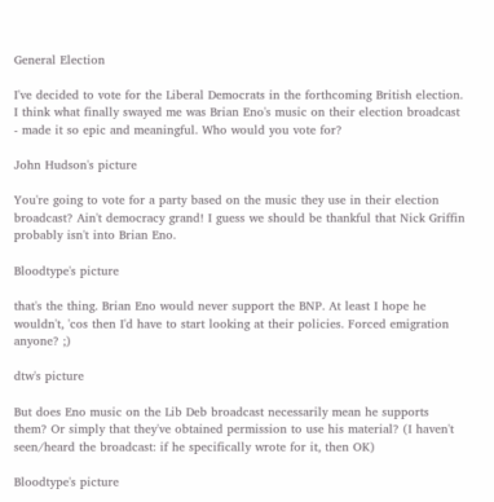General Election

I've decided to vote for the Liberal Democrats in the forthcoming British election. I think what finally swayed me was Brian Eno's music on their election broadcast - made it so epic and meaningful. Who would you vote for?

John Hudson's picture

You're going to vote for a party based on the music they use in their election broadcast? Ain't democracy grand! I guess we should be thankful that Nick Griffin probably isn't into Brian Eno.

Bloodtype's picture

that's the thing. Brian Eno would never support the BNP. At least I hope he wouldn't, 'cos then I'd have to start looking at their policies. Forced emigration anyone? ;)

dtw's picture

But does Eno music on the Lib Deb broadcast necessarily mean he supports them? Or simply that they've obtained permission to use his material? (I haven't seen/heard the broadcast: if he specifically wrote for it, then OK)

Bloodtype's picture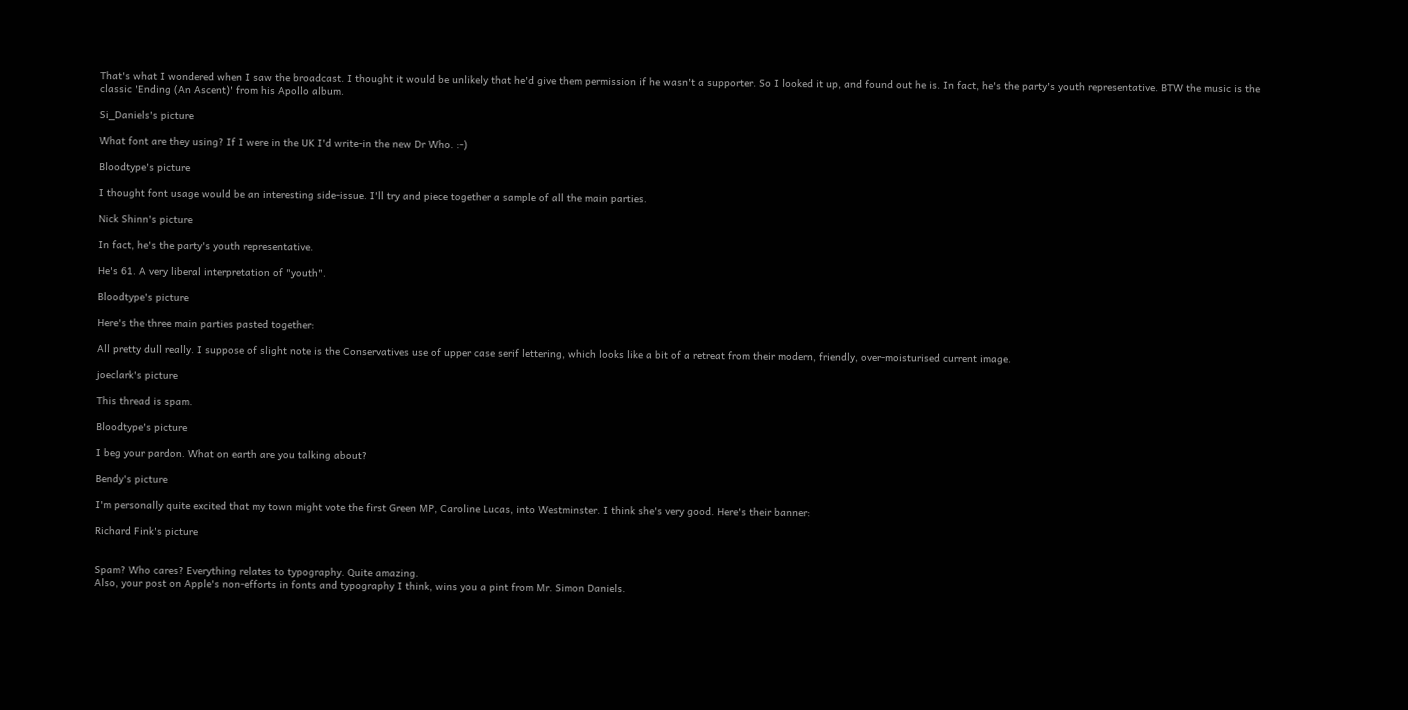That's what I wondered when I saw the broadcast. I thought it would be unlikely that he'd give them permission if he wasn't a supporter. So I looked it up, and found out he is. In fact, he's the party's youth representative. BTW the music is the classic 'Ending (An Ascent)' from his Apollo album.

Si_Daniels's picture

What font are they using? If I were in the UK I'd write-in the new Dr Who. :-)

Bloodtype's picture

I thought font usage would be an interesting side-issue. I'll try and piece together a sample of all the main parties.

Nick Shinn's picture

In fact, he's the party's youth representative.

He's 61. A very liberal interpretation of "youth".

Bloodtype's picture

Here's the three main parties pasted together:

All pretty dull really. I suppose of slight note is the Conservatives use of upper case serif lettering, which looks like a bit of a retreat from their modern, friendly, over-moisturised current image.

joeclark's picture

This thread is spam.

Bloodtype's picture

I beg your pardon. What on earth are you talking about?

Bendy's picture

I'm personally quite excited that my town might vote the first Green MP, Caroline Lucas, into Westminster. I think she's very good. Here's their banner:

Richard Fink's picture


Spam? Who cares? Everything relates to typography. Quite amazing.
Also, your post on Apple's non-efforts in fonts and typography I think, wins you a pint from Mr. Simon Daniels.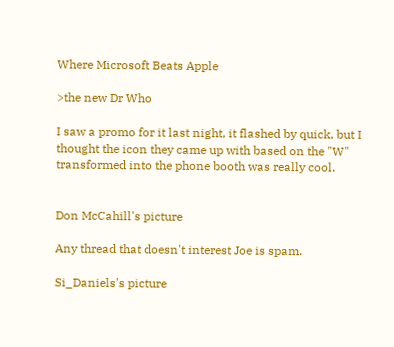Where Microsoft Beats Apple

>the new Dr Who

I saw a promo for it last night, it flashed by quick, but I thought the icon they came up with based on the "W" transformed into the phone booth was really cool.


Don McCahill's picture

Any thread that doesn't interest Joe is spam.

Si_Daniels's picture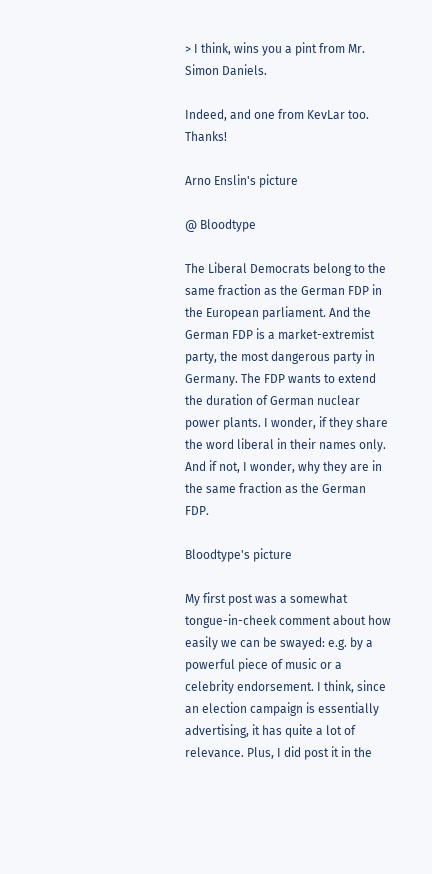> I think, wins you a pint from Mr. Simon Daniels.

Indeed, and one from KevLar too. Thanks!

Arno Enslin's picture

@ Bloodtype

The Liberal Democrats belong to the same fraction as the German FDP in the European parliament. And the German FDP is a market-extremist party, the most dangerous party in Germany. The FDP wants to extend the duration of German nuclear power plants. I wonder, if they share the word liberal in their names only. And if not, I wonder, why they are in the same fraction as the German FDP.

Bloodtype's picture

My first post was a somewhat tongue-in-cheek comment about how easily we can be swayed: e.g. by a powerful piece of music or a celebrity endorsement. I think, since an election campaign is essentially advertising, it has quite a lot of relevance. Plus, I did post it in the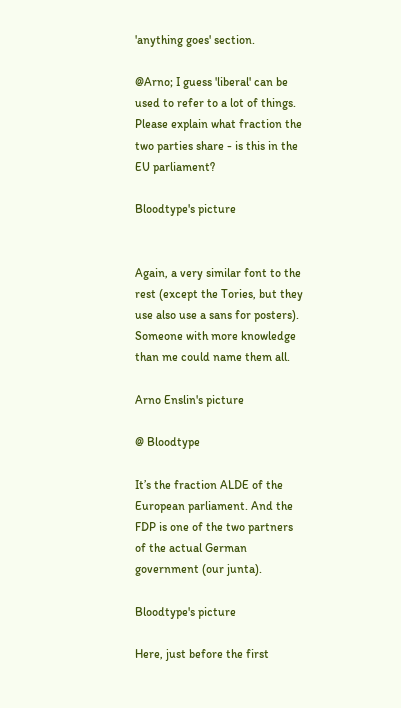'anything goes' section.

@Arno; I guess 'liberal' can be used to refer to a lot of things. Please explain what fraction the two parties share - is this in the EU parliament?

Bloodtype's picture


Again, a very similar font to the rest (except the Tories, but they use also use a sans for posters). Someone with more knowledge than me could name them all.

Arno Enslin's picture

@ Bloodtype

It’s the fraction ALDE of the European parliament. And the FDP is one of the two partners of the actual German government (our junta).

Bloodtype's picture

Here, just before the first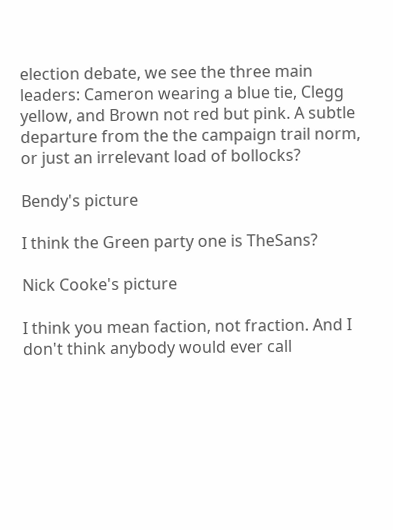election debate, we see the three main leaders: Cameron wearing a blue tie, Clegg yellow, and Brown not red but pink. A subtle departure from the the campaign trail norm, or just an irrelevant load of bollocks?

Bendy's picture

I think the Green party one is TheSans?

Nick Cooke's picture

I think you mean faction, not fraction. And I don't think anybody would ever call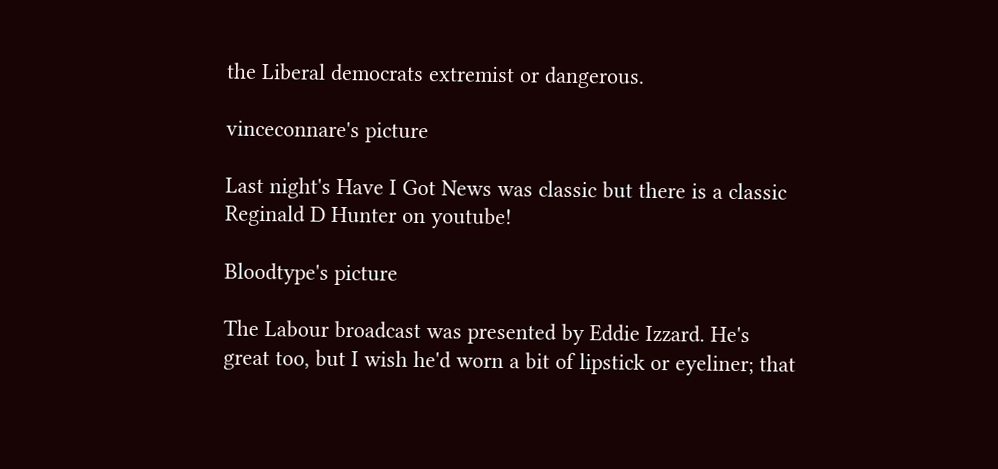the Liberal democrats extremist or dangerous.

vinceconnare's picture

Last night's Have I Got News was classic but there is a classic Reginald D Hunter on youtube!

Bloodtype's picture

The Labour broadcast was presented by Eddie Izzard. He's great too, but I wish he'd worn a bit of lipstick or eyeliner; that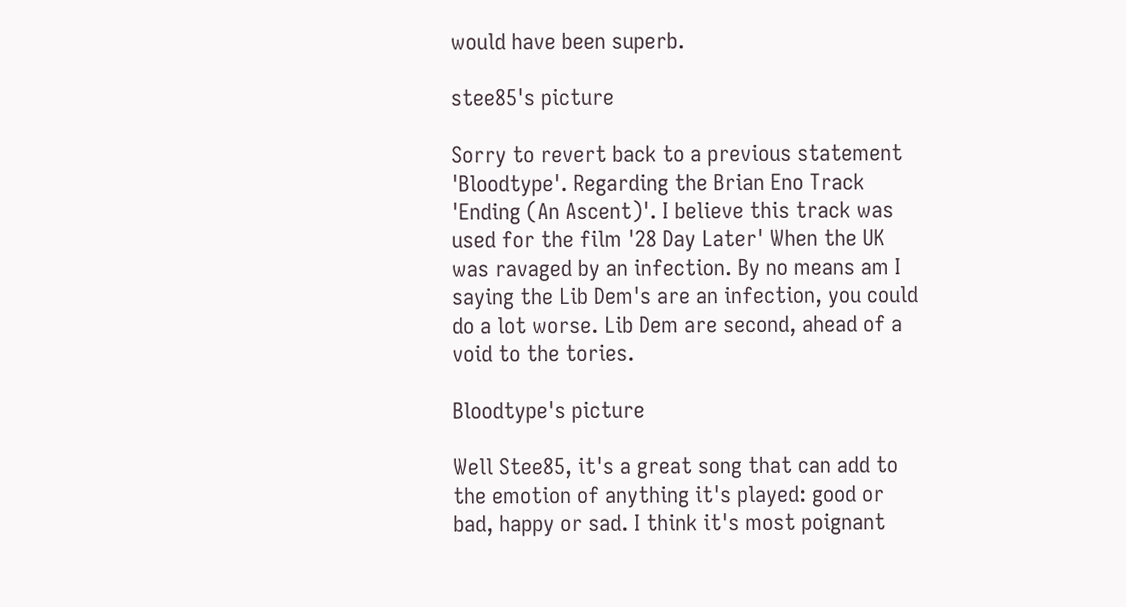would have been superb.

stee85's picture

Sorry to revert back to a previous statement 'Bloodtype'. Regarding the Brian Eno Track 'Ending (An Ascent)'. I believe this track was used for the film '28 Day Later' When the UK was ravaged by an infection. By no means am I saying the Lib Dem's are an infection, you could do a lot worse. Lib Dem are second, ahead of a void to the tories.

Bloodtype's picture

Well Stee85, it's a great song that can add to the emotion of anything it's played: good or bad, happy or sad. I think it's most poignant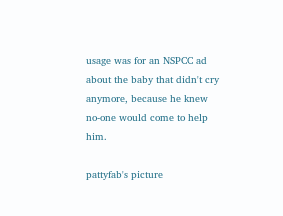usage was for an NSPCC ad about the baby that didn't cry anymore, because he knew no-one would come to help him.

pattyfab's picture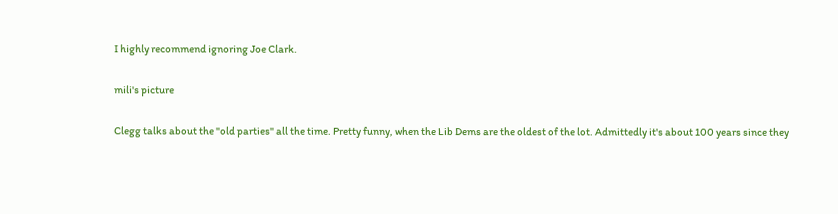I highly recommend ignoring Joe Clark.

mili's picture

Clegg talks about the "old parties" all the time. Pretty funny, when the Lib Dems are the oldest of the lot. Admittedly it's about 100 years since they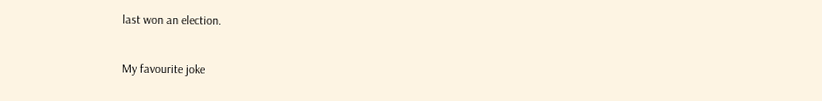last won an election.

My favourite joke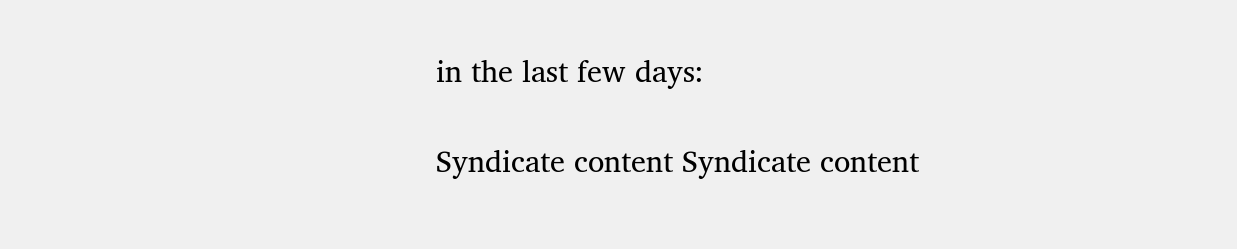in the last few days:

Syndicate content Syndicate content